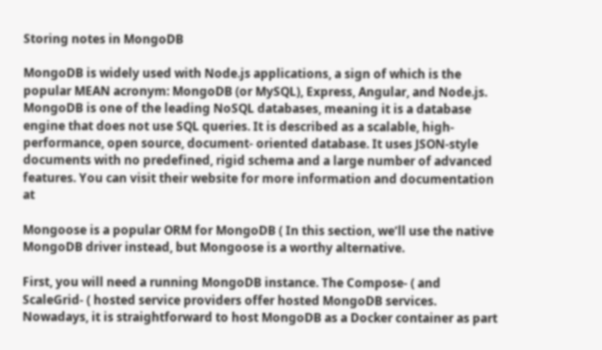Storing notes in MongoDB

MongoDB is widely used with Node.js applications, a sign of which is the popular MEAN acronym: MongoDB (or MySQL), Express, Angular, and Node.js. MongoDB is one of the leading NoSQL databases, meaning it is a database engine that does not use SQL queries. It is described as a scalable, high-performance, open source, document- oriented database. It uses JSON-style documents with no predefined, rigid schema and a large number of advanced features. You can visit their website for more information and documentation at

Mongoose is a popular ORM for MongoDB ( In this section, we’ll use the native MongoDB driver instead, but Mongoose is a worthy alternative.

First, you will need a running MongoDB instance. The Compose- ( and ScaleGrid- ( hosted service providers offer hosted MongoDB services. Nowadays, it is straightforward to host MongoDB as a Docker container as part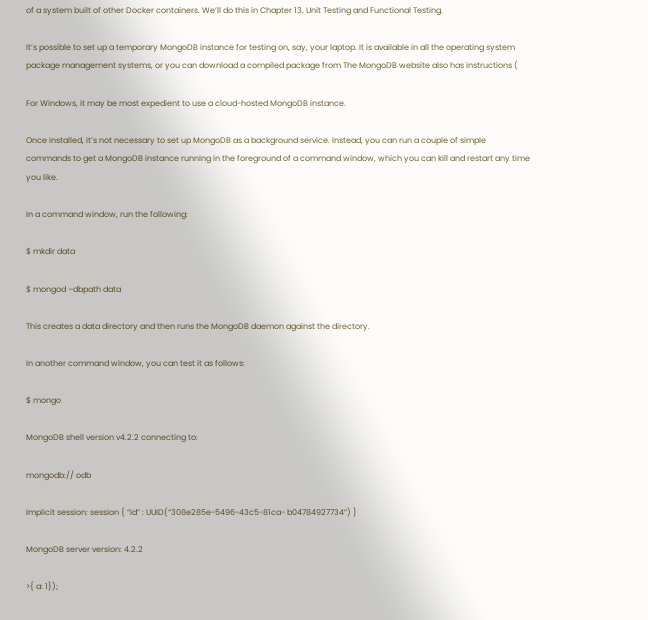of a system built of other Docker containers. We’ll do this in Chapter 13, Unit Testing and Functional Testing.

It’s possible to set up a temporary MongoDB instance for testing on, say, your laptop. It is available in all the operating system package management systems, or you can download a compiled package from The MongoDB website also has instructions (

For Windows, it may be most expedient to use a cloud-hosted MongoDB instance.

Once installed, it’s not necessary to set up MongoDB as a background service. Instead, you can run a couple of simple commands to get a MongoDB instance running in the foreground of a command window, which you can kill and restart any time you like.

In a command window, run the following:

$ mkdir data

$ mongod –dbpath data

This creates a data directory and then runs the MongoDB daemon against the directory.

In another command window, you can test it as follows:

$ mongo

MongoDB shell version v4.2.2 connecting to:

mongodb:// odb

Implicit session: session { “id” : UUID(“308e285e-5496-43c5-81ca- b04784927734”) }

MongoDB server version: 4.2.2

>{ a: 1});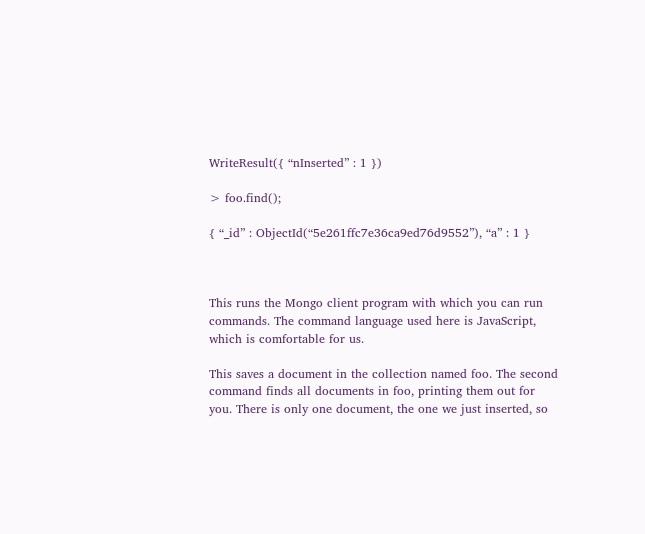WriteResult({ “nInserted” : 1 })

> foo.find();

{ “_id” : ObjectId(“5e261ffc7e36ca9ed76d9552”), “a” : 1 }



This runs the Mongo client program with which you can run commands. The command language used here is JavaScript, which is comfortable for us.

This saves a document in the collection named foo. The second command finds all documents in foo, printing them out for you. There is only one document, the one we just inserted, so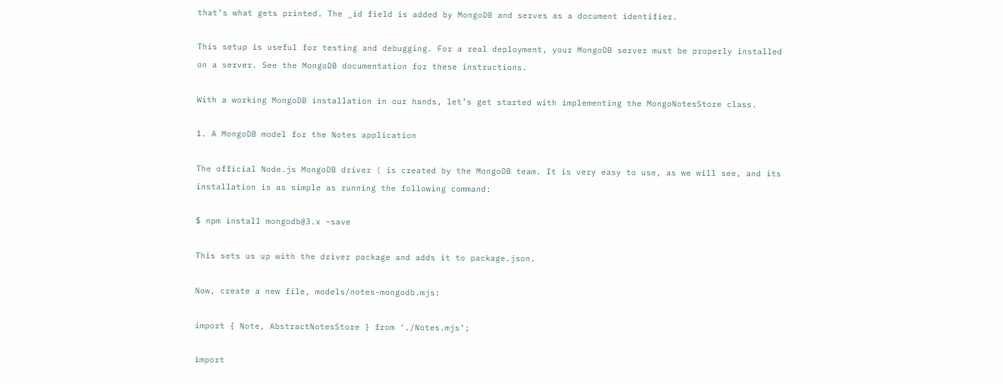that’s what gets printed. The _id field is added by MongoDB and serves as a document identifier.

This setup is useful for testing and debugging. For a real deployment, your MongoDB server must be properly installed on a server. See the MongoDB documentation for these instructions.

With a working MongoDB installation in our hands, let’s get started with implementing the MongoNotesStore class.

1. A MongoDB model for the Notes application

The official Node.js MongoDB driver ( is created by the MongoDB team. It is very easy to use, as we will see, and its installation is as simple as running the following command:

$ npm install mongodb@3.x –save

This sets us up with the driver package and adds it to package.json.

Now, create a new file, models/notes-mongodb.mjs:

import { Note, AbstractNotesStore } from ‘./Notes.mjs’;

import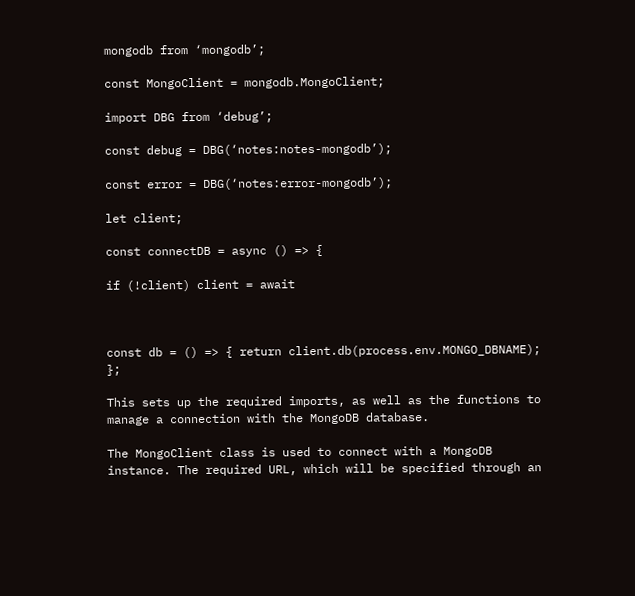mongodb from ‘mongodb’;

const MongoClient = mongodb.MongoClient;

import DBG from ‘debug’;

const debug = DBG(‘notes:notes-mongodb’);

const error = DBG(‘notes:error-mongodb’);

let client;

const connectDB = async () => {

if (!client) client = await



const db = () => { return client.db(process.env.MONGO_DBNAME); };

This sets up the required imports, as well as the functions to manage a connection with the MongoDB database.

The MongoClient class is used to connect with a MongoDB instance. The required URL, which will be specified through an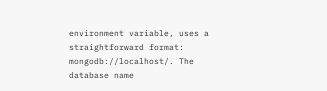environment variable, uses a straightforward format: mongodb://localhost/. The database name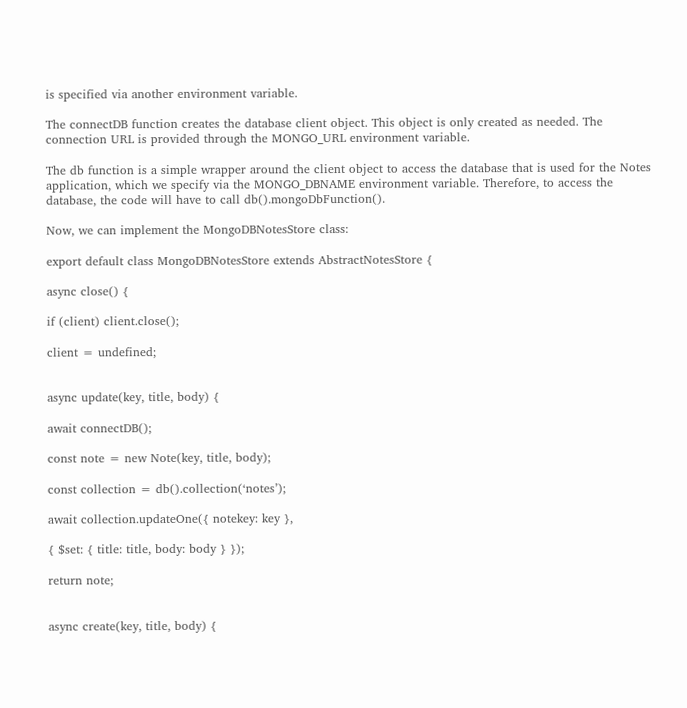is specified via another environment variable.

The connectDB function creates the database client object. This object is only created as needed. The connection URL is provided through the MONGO_URL environment variable.

The db function is a simple wrapper around the client object to access the database that is used for the Notes application, which we specify via the MONGO_DBNAME environment variable. Therefore, to access the database, the code will have to call db().mongoDbFunction().

Now, we can implement the MongoDBNotesStore class:

export default class MongoDBNotesStore extends AbstractNotesStore {

async close() {

if (client) client.close();

client = undefined;


async update(key, title, body) {

await connectDB();

const note = new Note(key, title, body);

const collection = db().collection(‘notes’);

await collection.updateOne({ notekey: key },

{ $set: { title: title, body: body } });

return note;


async create(key, title, body) {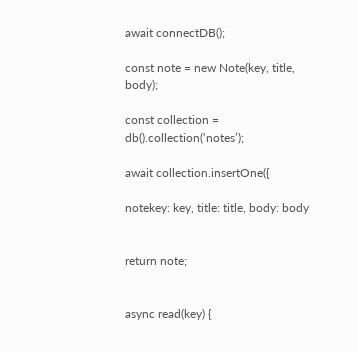await connectDB();

const note = new Note(key, title, body);

const collection = db().collection(‘notes’);

await collection.insertOne({

notekey: key, title: title, body: body


return note;


async read(key) {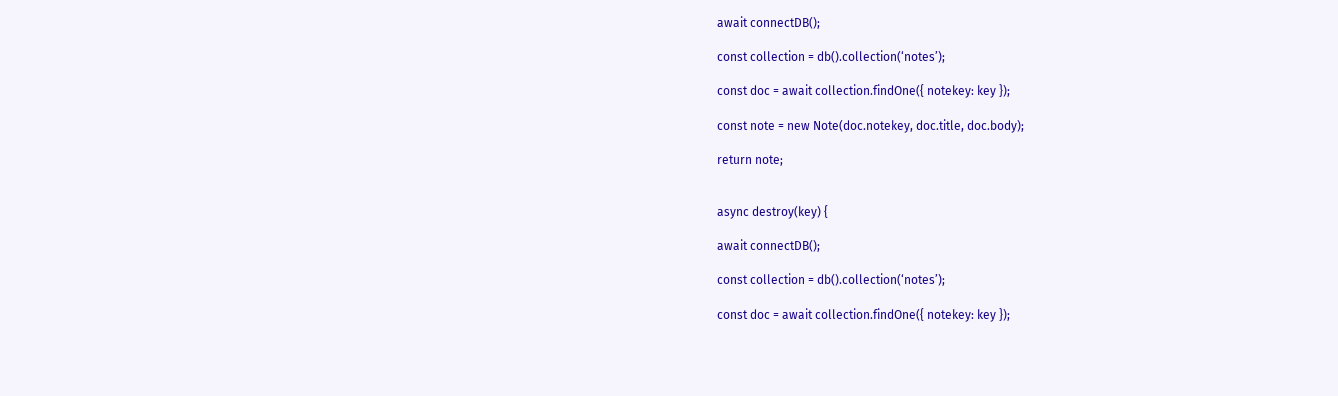await connectDB();

const collection = db().collection(‘notes’);

const doc = await collection.findOne({ notekey: key });

const note = new Note(doc.notekey, doc.title, doc.body);

return note;


async destroy(key) {

await connectDB();

const collection = db().collection(‘notes’);

const doc = await collection.findOne({ notekey: key });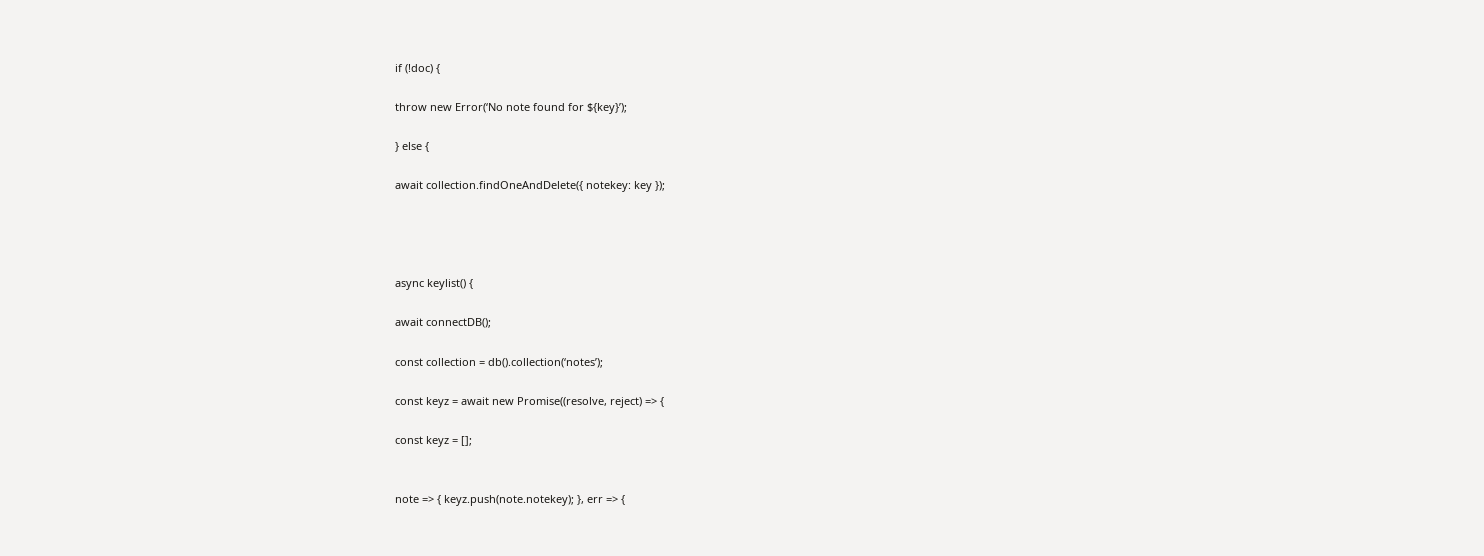if (!doc) {

throw new Error(‘No note found for ${key}’);

} else {

await collection.findOneAndDelete({ notekey: key });




async keylist() {

await connectDB();

const collection = db().collection(‘notes’);

const keyz = await new Promise((resolve, reject) => {

const keyz = [];


note => { keyz.push(note.notekey); }, err => {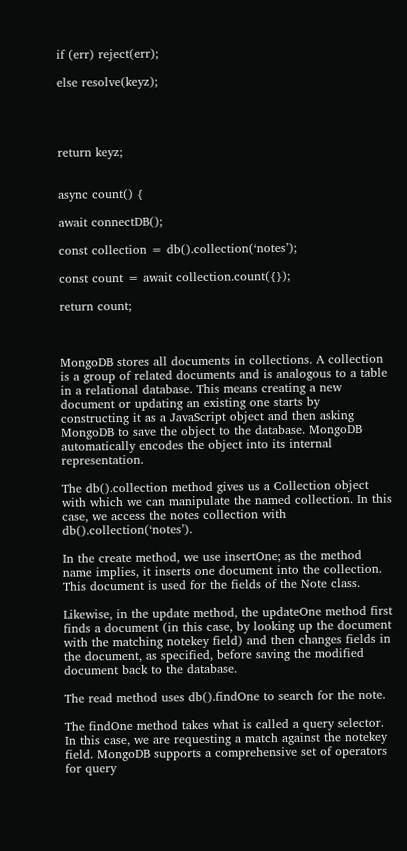if (err) reject(err);

else resolve(keyz);




return keyz;


async count() {

await connectDB();

const collection = db().collection(‘notes’);

const count = await collection.count({});

return count;



MongoDB stores all documents in collections. A collection is a group of related documents and is analogous to a table in a relational database. This means creating a new document or updating an existing one starts by constructing it as a JavaScript object and then asking MongoDB to save the object to the database. MongoDB automatically encodes the object into its internal representation.

The db().collection method gives us a Collection object with which we can manipulate the named collection. In this case, we access the notes collection with db().collection(‘notes’).

In the create method, we use insertOne; as the method name implies, it inserts one document into the collection. This document is used for the fields of the Note class.

Likewise, in the update method, the updateOne method first finds a document (in this case, by looking up the document with the matching notekey field) and then changes fields in the document, as specified, before saving the modified document back to the database.

The read method uses db().findOne to search for the note.

The findOne method takes what is called a query selector. In this case, we are requesting a match against the notekey field. MongoDB supports a comprehensive set of operators for query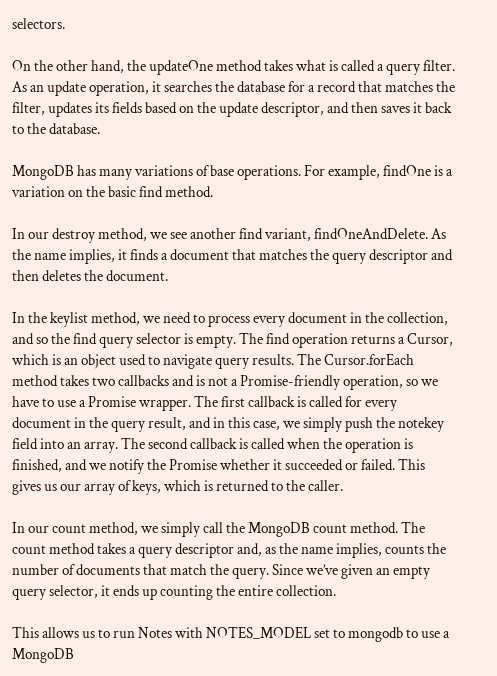selectors.

On the other hand, the updateOne method takes what is called a query filter. As an update operation, it searches the database for a record that matches the filter, updates its fields based on the update descriptor, and then saves it back to the database.

MongoDB has many variations of base operations. For example, findOne is a variation on the basic find method.

In our destroy method, we see another find variant, findOneAndDelete. As the name implies, it finds a document that matches the query descriptor and then deletes the document.

In the keylist method, we need to process every document in the collection, and so the find query selector is empty. The find operation returns a Cursor, which is an object used to navigate query results. The Cursor.forEach method takes two callbacks and is not a Promise-friendly operation, so we have to use a Promise wrapper. The first callback is called for every document in the query result, and in this case, we simply push the notekey field into an array. The second callback is called when the operation is finished, and we notify the Promise whether it succeeded or failed. This gives us our array of keys, which is returned to the caller.

In our count method, we simply call the MongoDB count method. The count method takes a query descriptor and, as the name implies, counts the number of documents that match the query. Since we’ve given an empty query selector, it ends up counting the entire collection.

This allows us to run Notes with NOTES_MODEL set to mongodb to use a MongoDB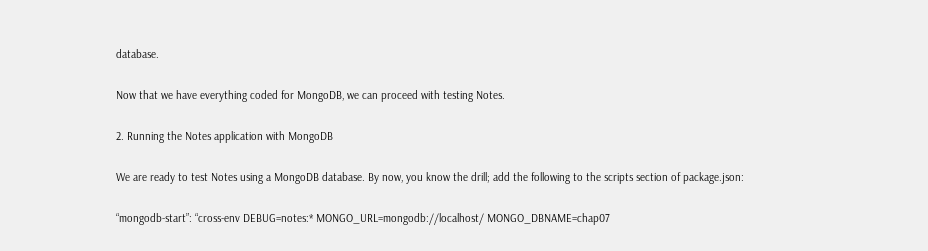database.

Now that we have everything coded for MongoDB, we can proceed with testing Notes.

2. Running the Notes application with MongoDB

We are ready to test Notes using a MongoDB database. By now, you know the drill; add the following to the scripts section of package.json:

“mongodb-start”: “cross-env DEBUG=notes:* MONGO_URL=mongodb://localhost/ MONGO_DBNAME=chap07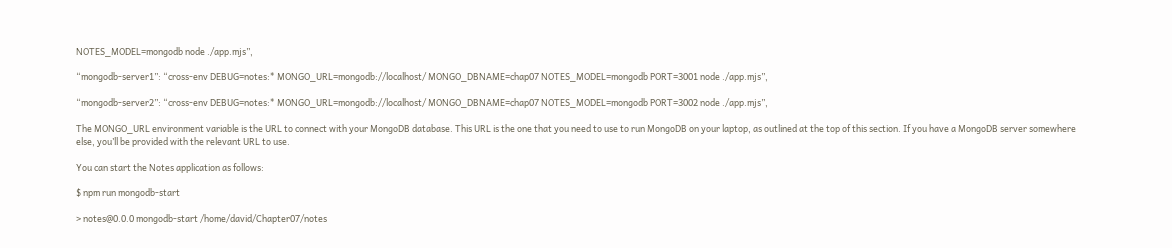NOTES_MODEL=mongodb node ./app.mjs”,

“mongodb-server1”: “cross-env DEBUG=notes:* MONGO_URL=mongodb://localhost/ MONGO_DBNAME=chap07 NOTES_MODEL=mongodb PORT=3001 node ./app.mjs”,

“mongodb-server2”: “cross-env DEBUG=notes:* MONGO_URL=mongodb://localhost/ MONGO_DBNAME=chap07 NOTES_MODEL=mongodb PORT=3002 node ./app.mjs”,

The MONGO_URL environment variable is the URL to connect with your MongoDB database. This URL is the one that you need to use to run MongoDB on your laptop, as outlined at the top of this section. If you have a MongoDB server somewhere else, you’ll be provided with the relevant URL to use.

You can start the Notes application as follows:

$ npm run mongodb-start

> notes@0.0.0 mongodb-start /home/david/Chapter07/notes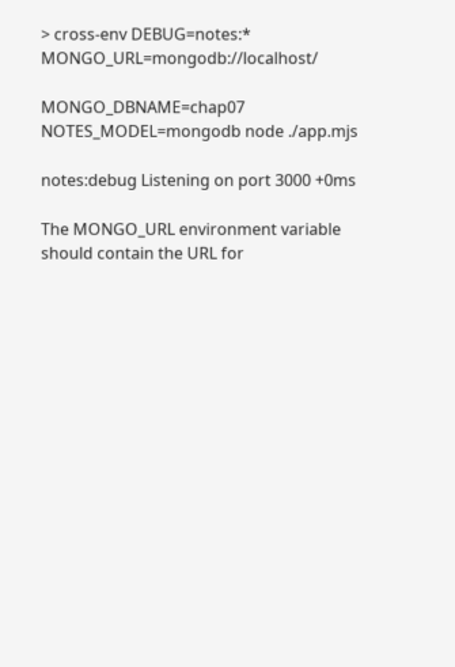> cross-env DEBUG=notes:* MONGO_URL=mongodb://localhost/

MONGO_DBNAME=chap07 NOTES_MODEL=mongodb node ./app.mjs

notes:debug Listening on port 3000 +0ms

The MONGO_URL environment variable should contain the URL for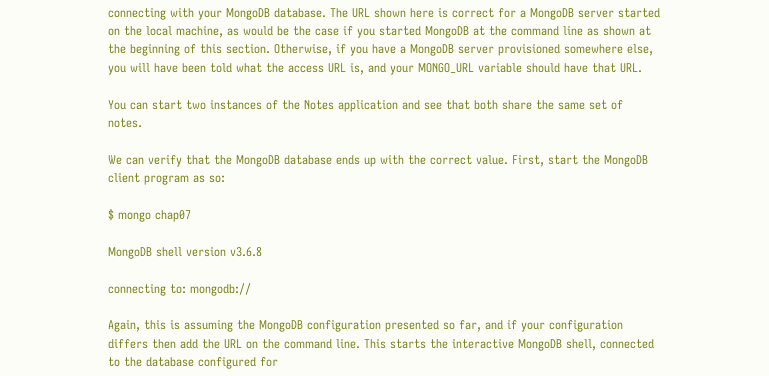connecting with your MongoDB database. The URL shown here is correct for a MongoDB server started on the local machine, as would be the case if you started MongoDB at the command line as shown at the beginning of this section. Otherwise, if you have a MongoDB server provisioned somewhere else, you will have been told what the access URL is, and your MONGO_URL variable should have that URL.

You can start two instances of the Notes application and see that both share the same set of notes.

We can verify that the MongoDB database ends up with the correct value. First, start the MongoDB client program as so:

$ mongo chap07

MongoDB shell version v3.6.8

connecting to: mongodb://

Again, this is assuming the MongoDB configuration presented so far, and if your configuration differs then add the URL on the command line. This starts the interactive MongoDB shell, connected to the database configured for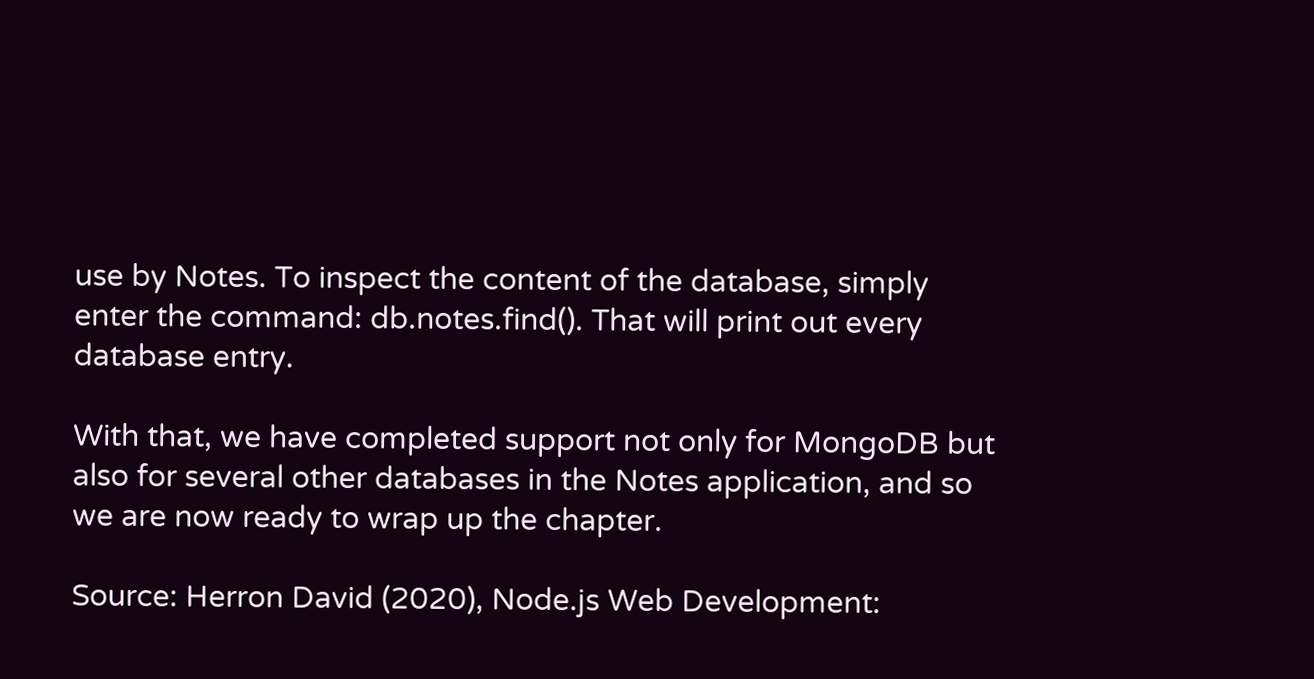use by Notes. To inspect the content of the database, simply enter the command: db.notes.find(). That will print out every database entry.

With that, we have completed support not only for MongoDB but also for several other databases in the Notes application, and so we are now ready to wrap up the chapter.

Source: Herron David (2020), Node.js Web Development: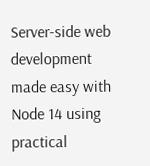Server-side web development made easy with Node 14 using practical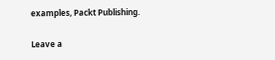examples, Packt Publishing.

Leave a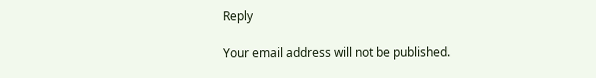Reply

Your email address will not be published.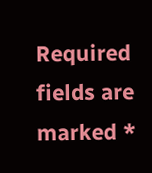Required fields are marked *